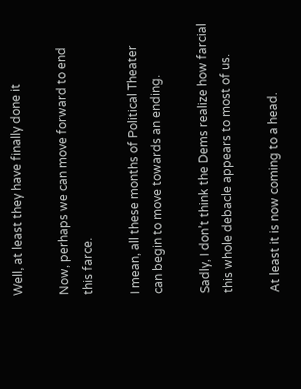Well, at least they have finally done it

Now, perhaps we can move forward to end this farce.

I mean, all these months of Political Theater can begin to move towards an ending.

Sadly, I don’t think the Dems realize how farcial this whole debacle appears to most of us.

At least it is now coming to a head.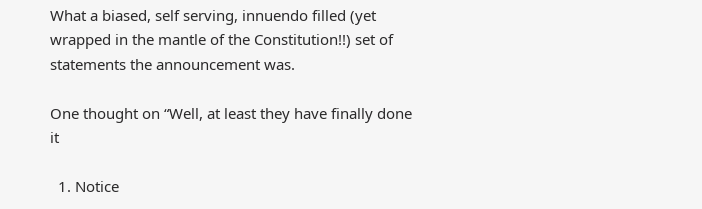What a biased, self serving, innuendo filled (yet wrapped in the mantle of the Constitution!!) set of statements the announcement was.

One thought on “Well, at least they have finally done it

  1. Notice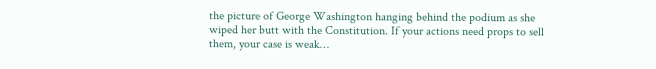the picture of George Washington hanging behind the podium as she wiped her butt with the Constitution. If your actions need props to sell them, your case is weak…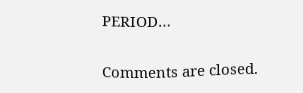PERIOD…

Comments are closed.